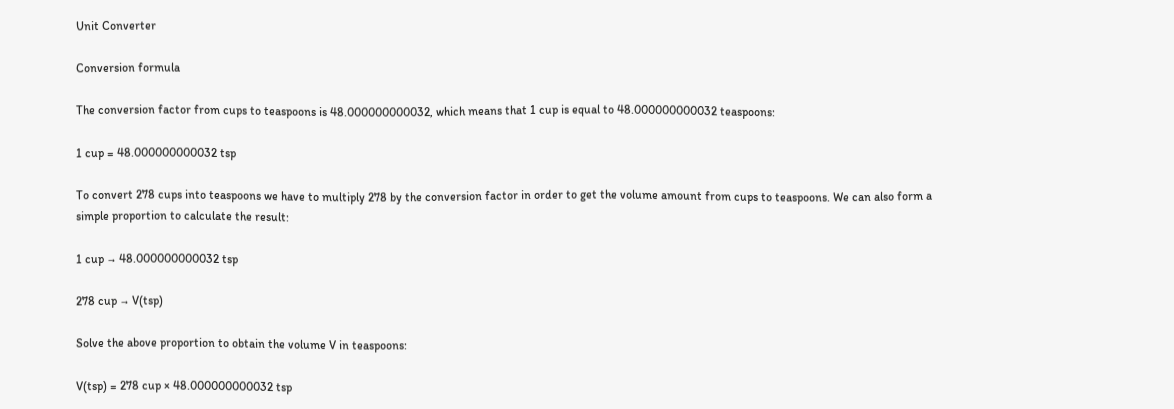Unit Converter

Conversion formula

The conversion factor from cups to teaspoons is 48.000000000032, which means that 1 cup is equal to 48.000000000032 teaspoons:

1 cup = 48.000000000032 tsp

To convert 278 cups into teaspoons we have to multiply 278 by the conversion factor in order to get the volume amount from cups to teaspoons. We can also form a simple proportion to calculate the result:

1 cup → 48.000000000032 tsp

278 cup → V(tsp)

Solve the above proportion to obtain the volume V in teaspoons:

V(tsp) = 278 cup × 48.000000000032 tsp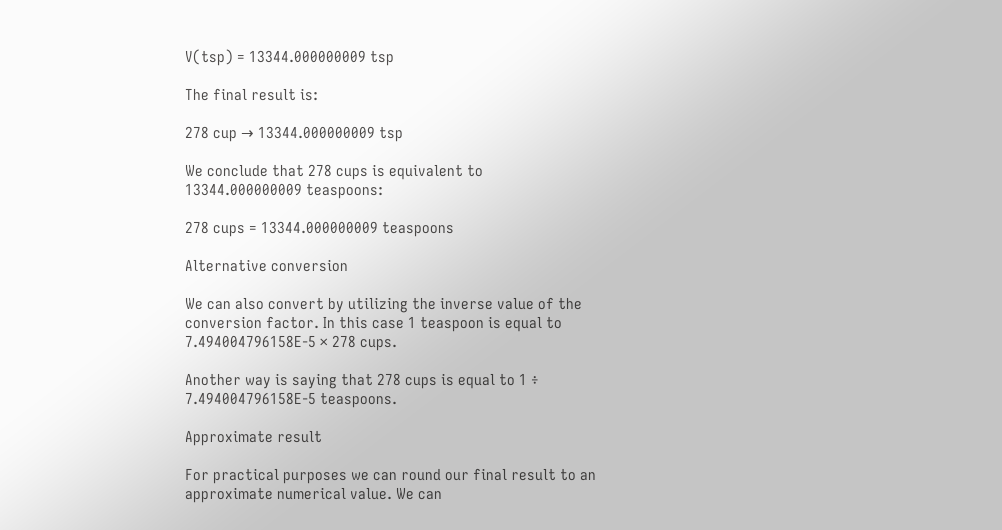V(tsp) = 13344.000000009 tsp

The final result is:

278 cup → 13344.000000009 tsp

We conclude that 278 cups is equivalent to 13344.000000009 teaspoons:

278 cups = 13344.000000009 teaspoons

Alternative conversion

We can also convert by utilizing the inverse value of the conversion factor. In this case 1 teaspoon is equal to 7.494004796158E-5 × 278 cups.

Another way is saying that 278 cups is equal to 1 ÷ 7.494004796158E-5 teaspoons.

Approximate result

For practical purposes we can round our final result to an approximate numerical value. We can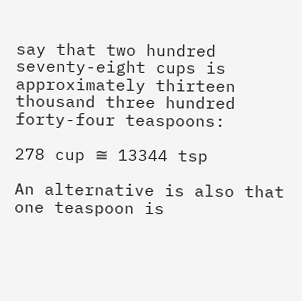say that two hundred seventy-eight cups is approximately thirteen thousand three hundred forty-four teaspoons:

278 cup ≅ 13344 tsp

An alternative is also that one teaspoon is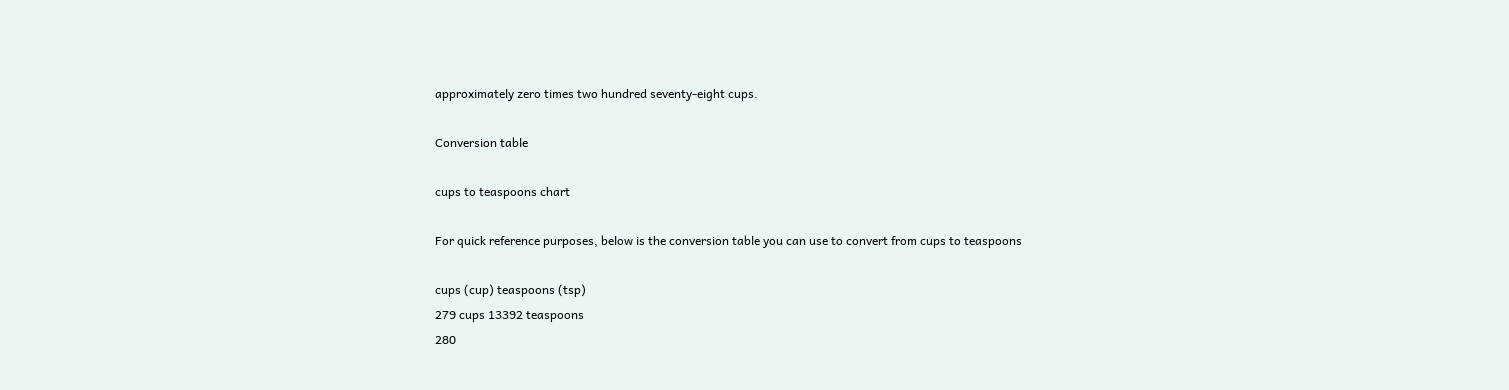approximately zero times two hundred seventy-eight cups.

Conversion table

cups to teaspoons chart

For quick reference purposes, below is the conversion table you can use to convert from cups to teaspoons

cups (cup) teaspoons (tsp)
279 cups 13392 teaspoons
280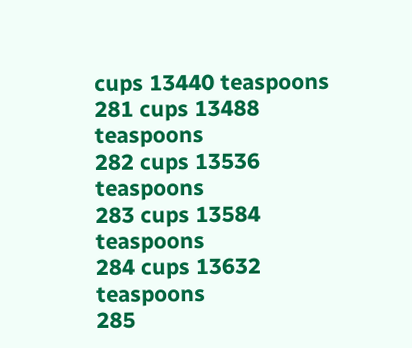cups 13440 teaspoons
281 cups 13488 teaspoons
282 cups 13536 teaspoons
283 cups 13584 teaspoons
284 cups 13632 teaspoons
285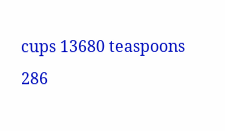cups 13680 teaspoons
286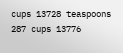cups 13728 teaspoons
287 cups 13776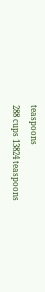teaspoons
288 cups 13824 teaspoons